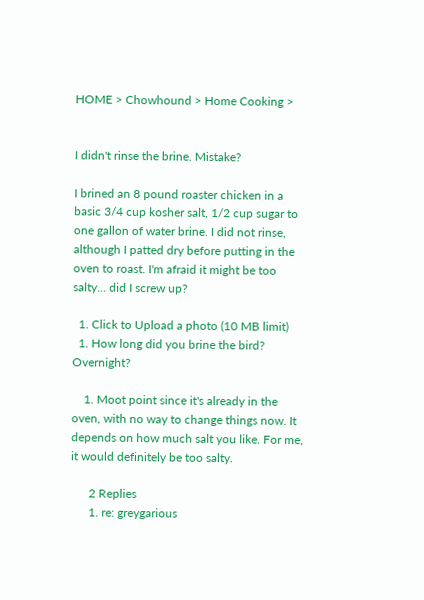HOME > Chowhound > Home Cooking >


I didn't rinse the brine. Mistake?

I brined an 8 pound roaster chicken in a basic 3/4 cup kosher salt, 1/2 cup sugar to one gallon of water brine. I did not rinse, although I patted dry before putting in the oven to roast. I'm afraid it might be too salty... did I screw up?

  1. Click to Upload a photo (10 MB limit)
  1. How long did you brine the bird? Overnight?

    1. Moot point since it's already in the oven, with no way to change things now. It depends on how much salt you like. For me, it would definitely be too salty.

      2 Replies
      1. re: greygarious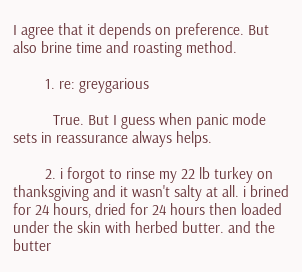I agree that it depends on preference. But also brine time and roasting method.

        1. re: greygarious

          True. But I guess when panic mode sets in reassurance always helps.

        2. i forgot to rinse my 22 lb turkey on thanksgiving and it wasn't salty at all. i brined for 24 hours, dried for 24 hours then loaded under the skin with herbed butter. and the butter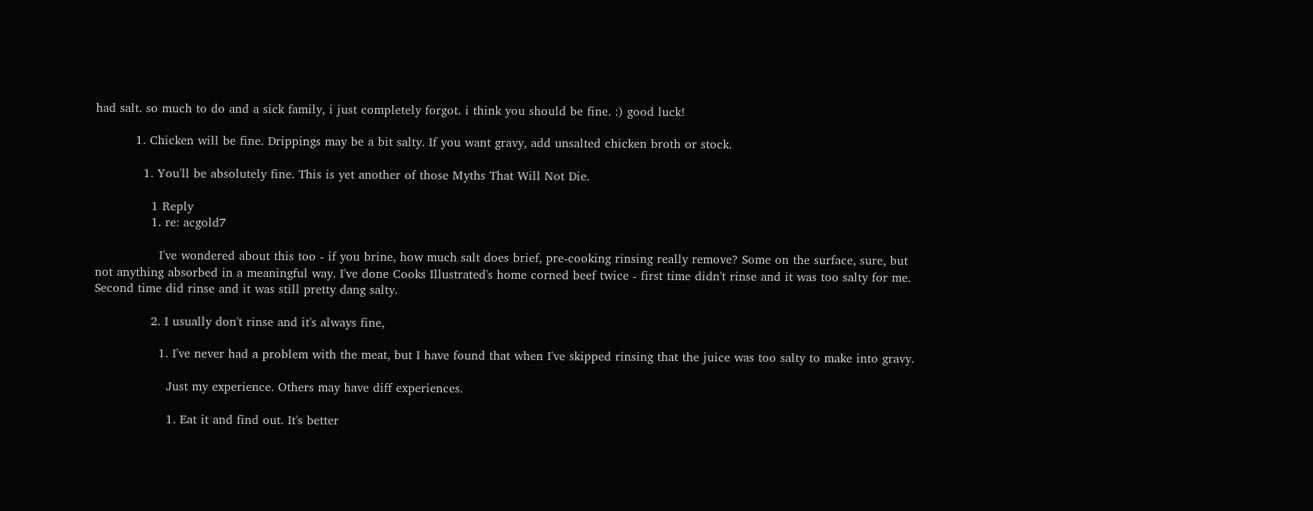had salt. so much to do and a sick family, i just completely forgot. i think you should be fine. :) good luck!

          1. Chicken will be fine. Drippings may be a bit salty. If you want gravy, add unsalted chicken broth or stock.

            1. You'll be absolutely fine. This is yet another of those Myths That Will Not Die.

              1 Reply
              1. re: acgold7

                I've wondered about this too - if you brine, how much salt does brief, pre-cooking rinsing really remove? Some on the surface, sure, but not anything absorbed in a meaningful way. I've done Cooks Illustrated's home corned beef twice - first time didn't rinse and it was too salty for me. Second time did rinse and it was still pretty dang salty.

              2. I usually don't rinse and it's always fine,

                1. I've never had a problem with the meat, but I have found that when I've skipped rinsing that the juice was too salty to make into gravy.

                  Just my experience. Others may have diff experiences.

                  1. Eat it and find out. It's better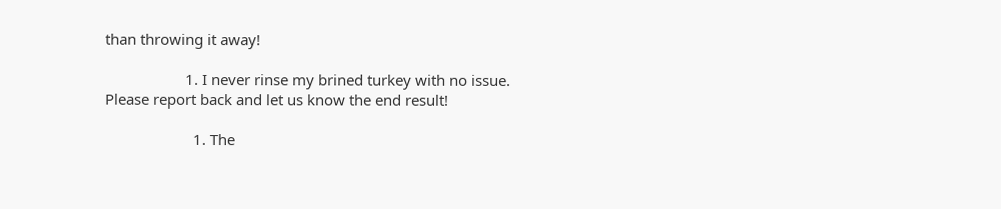than throwing it away!

                    1. I never rinse my brined turkey with no issue. Please report back and let us know the end result!

                      1. The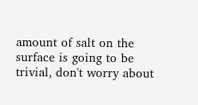amount of salt on the surface is going to be trivial, don't worry about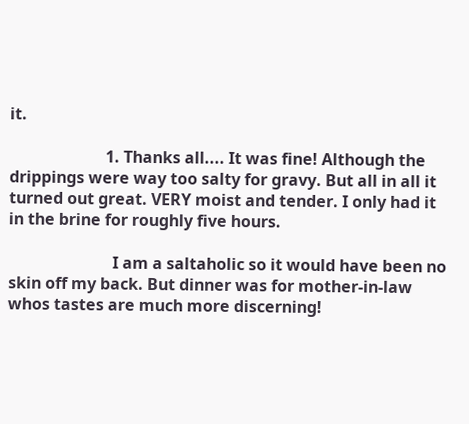it.

                        1. Thanks all.... It was fine! Although the drippings were way too salty for gravy. But all in all it turned out great. VERY moist and tender. I only had it in the brine for roughly five hours.

                          I am a saltaholic so it would have been no skin off my back. But dinner was for mother-in-law whos tastes are much more discerning!